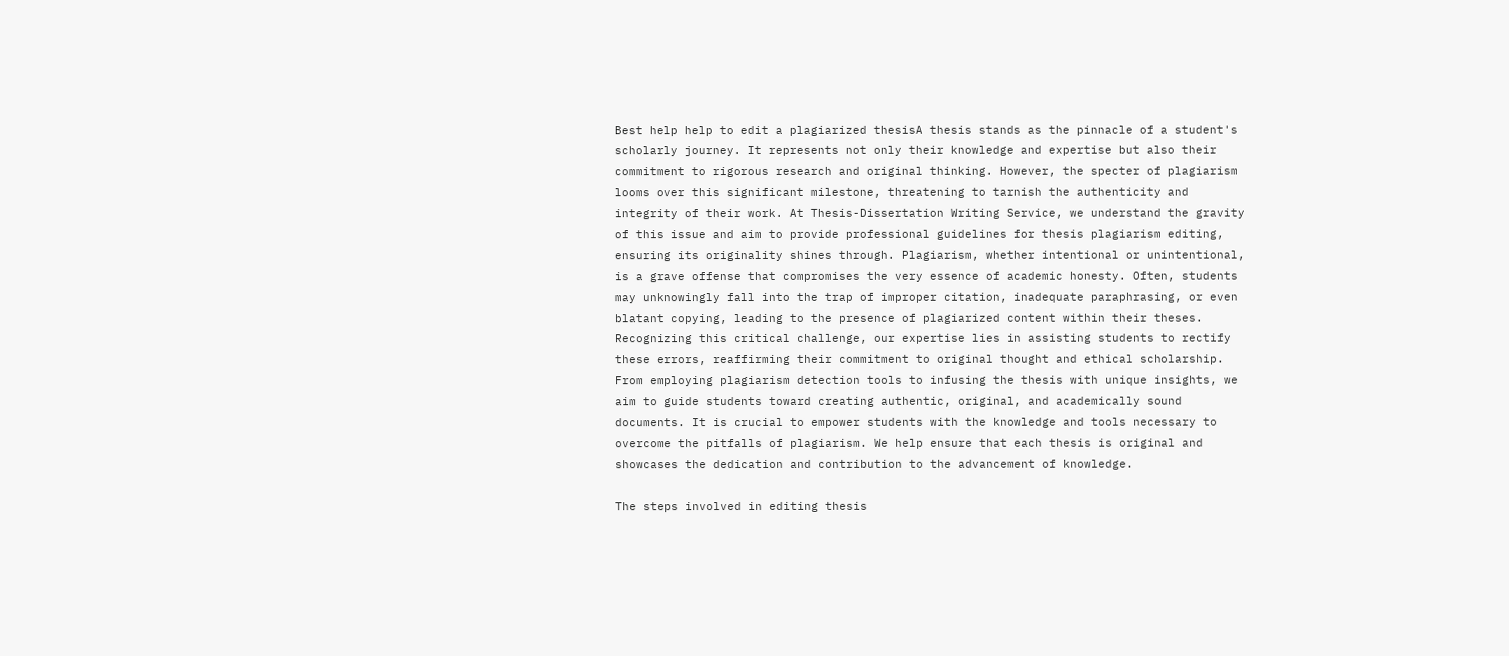Best help help to edit a plagiarized thesisA thesis stands as the pinnacle of a student's scholarly journey. It represents not only their knowledge and expertise but also their commitment to rigorous research and original thinking. However, the specter of plagiarism looms over this significant milestone, threatening to tarnish the authenticity and integrity of their work. At Thesis-Dissertation Writing Service, we understand the gravity of this issue and aim to provide professional guidelines for thesis plagiarism editing, ensuring its originality shines through. Plagiarism, whether intentional or unintentional, is a grave offense that compromises the very essence of academic honesty. Often, students may unknowingly fall into the trap of improper citation, inadequate paraphrasing, or even blatant copying, leading to the presence of plagiarized content within their theses. Recognizing this critical challenge, our expertise lies in assisting students to rectify these errors, reaffirming their commitment to original thought and ethical scholarship. From employing plagiarism detection tools to infusing the thesis with unique insights, we aim to guide students toward creating authentic, original, and academically sound documents. It is crucial to empower students with the knowledge and tools necessary to overcome the pitfalls of plagiarism. We help ensure that each thesis is original and showcases the dedication and contribution to the advancement of knowledge.

The steps involved in editing thesis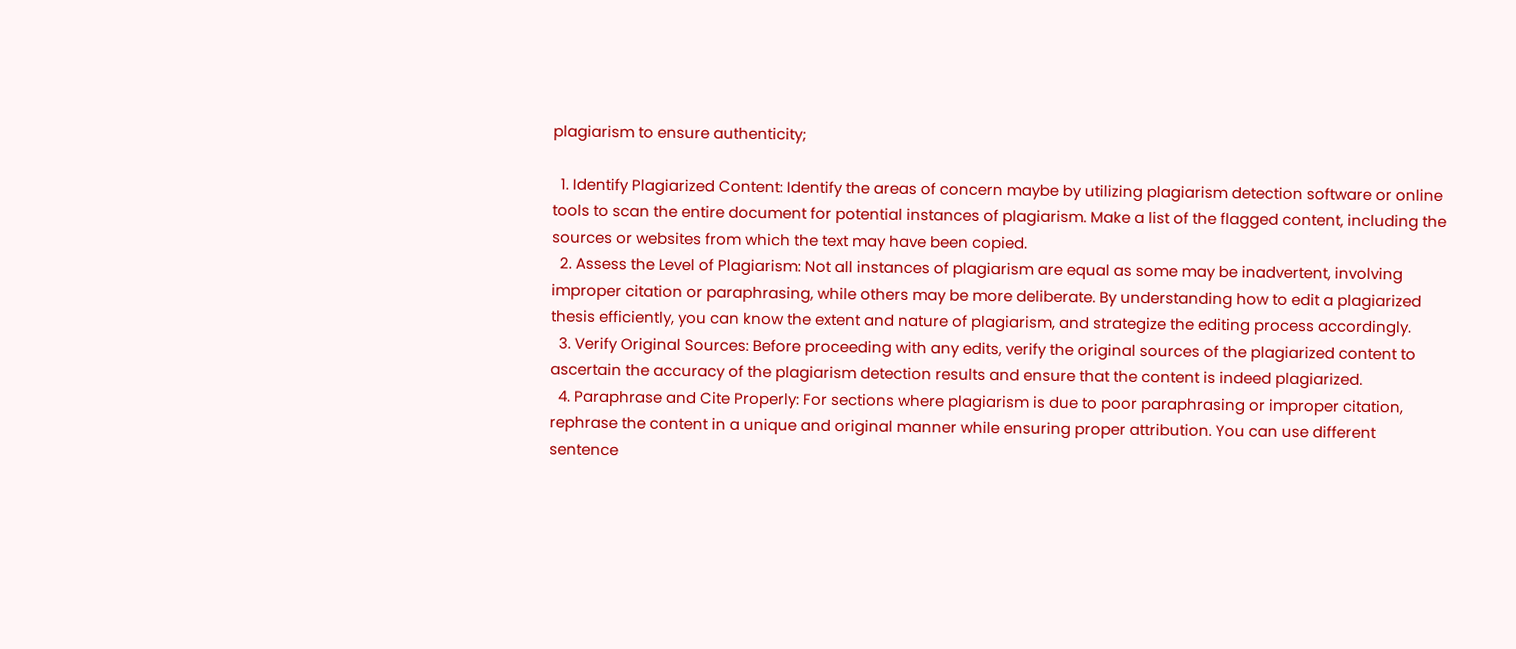plagiarism to ensure authenticity;

  1. Identify Plagiarized Content: Identify the areas of concern maybe by utilizing plagiarism detection software or online tools to scan the entire document for potential instances of plagiarism. Make a list of the flagged content, including the sources or websites from which the text may have been copied.
  2. Assess the Level of Plagiarism: Not all instances of plagiarism are equal as some may be inadvertent, involving improper citation or paraphrasing, while others may be more deliberate. By understanding how to edit a plagiarized thesis efficiently, you can know the extent and nature of plagiarism, and strategize the editing process accordingly.
  3. Verify Original Sources: Before proceeding with any edits, verify the original sources of the plagiarized content to ascertain the accuracy of the plagiarism detection results and ensure that the content is indeed plagiarized.
  4. Paraphrase and Cite Properly: For sections where plagiarism is due to poor paraphrasing or improper citation, rephrase the content in a unique and original manner while ensuring proper attribution. You can use different sentence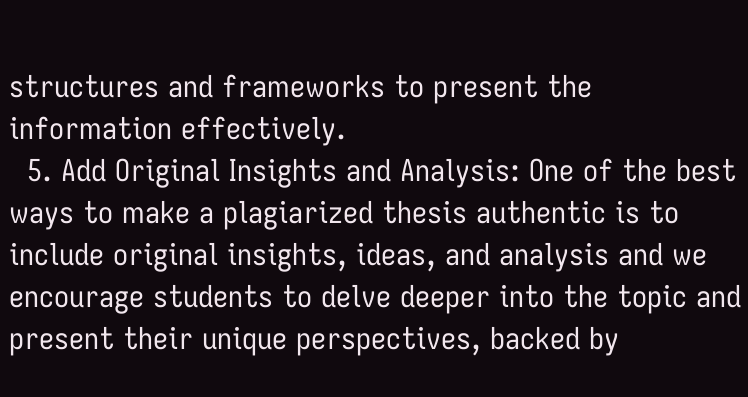structures and frameworks to present the information effectively.
  5. Add Original Insights and Analysis: One of the best ways to make a plagiarized thesis authentic is to include original insights, ideas, and analysis and we encourage students to delve deeper into the topic and present their unique perspectives, backed by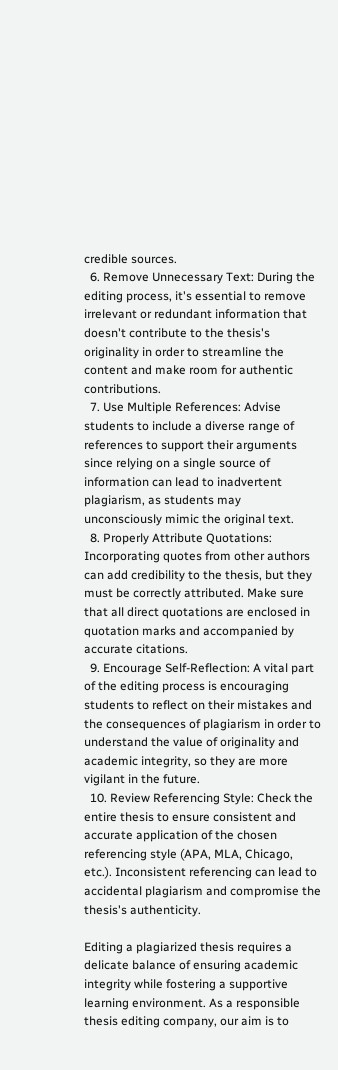credible sources.
  6. Remove Unnecessary Text: During the editing process, it's essential to remove irrelevant or redundant information that doesn't contribute to the thesis's originality in order to streamline the content and make room for authentic contributions.
  7. Use Multiple References: Advise students to include a diverse range of references to support their arguments since relying on a single source of information can lead to inadvertent plagiarism, as students may unconsciously mimic the original text.
  8. Properly Attribute Quotations: Incorporating quotes from other authors can add credibility to the thesis, but they must be correctly attributed. Make sure that all direct quotations are enclosed in quotation marks and accompanied by accurate citations.
  9. Encourage Self-Reflection: A vital part of the editing process is encouraging students to reflect on their mistakes and the consequences of plagiarism in order to understand the value of originality and academic integrity, so they are more vigilant in the future.
  10. Review Referencing Style: Check the entire thesis to ensure consistent and accurate application of the chosen referencing style (APA, MLA, Chicago, etc.). Inconsistent referencing can lead to accidental plagiarism and compromise the thesis's authenticity.

Editing a plagiarized thesis requires a delicate balance of ensuring academic integrity while fostering a supportive learning environment. As a responsible thesis editing company, our aim is to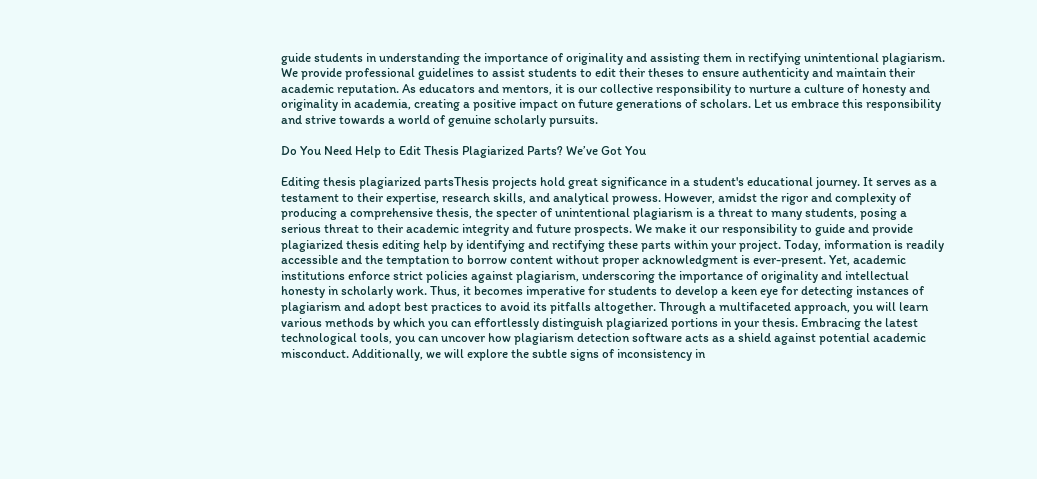guide students in understanding the importance of originality and assisting them in rectifying unintentional plagiarism. We provide professional guidelines to assist students to edit their theses to ensure authenticity and maintain their academic reputation. As educators and mentors, it is our collective responsibility to nurture a culture of honesty and originality in academia, creating a positive impact on future generations of scholars. Let us embrace this responsibility and strive towards a world of genuine scholarly pursuits.

Do You Need Help to Edit Thesis Plagiarized Parts? We’ve Got You

Editing thesis plagiarized partsThesis projects hold great significance in a student's educational journey. It serves as a testament to their expertise, research skills, and analytical prowess. However, amidst the rigor and complexity of producing a comprehensive thesis, the specter of unintentional plagiarism is a threat to many students, posing a serious threat to their academic integrity and future prospects. We make it our responsibility to guide and provide plagiarized thesis editing help by identifying and rectifying these parts within your project. Today, information is readily accessible and the temptation to borrow content without proper acknowledgment is ever-present. Yet, academic institutions enforce strict policies against plagiarism, underscoring the importance of originality and intellectual honesty in scholarly work. Thus, it becomes imperative for students to develop a keen eye for detecting instances of plagiarism and adopt best practices to avoid its pitfalls altogether. Through a multifaceted approach, you will learn various methods by which you can effortlessly distinguish plagiarized portions in your thesis. Embracing the latest technological tools, you can uncover how plagiarism detection software acts as a shield against potential academic misconduct. Additionally, we will explore the subtle signs of inconsistency in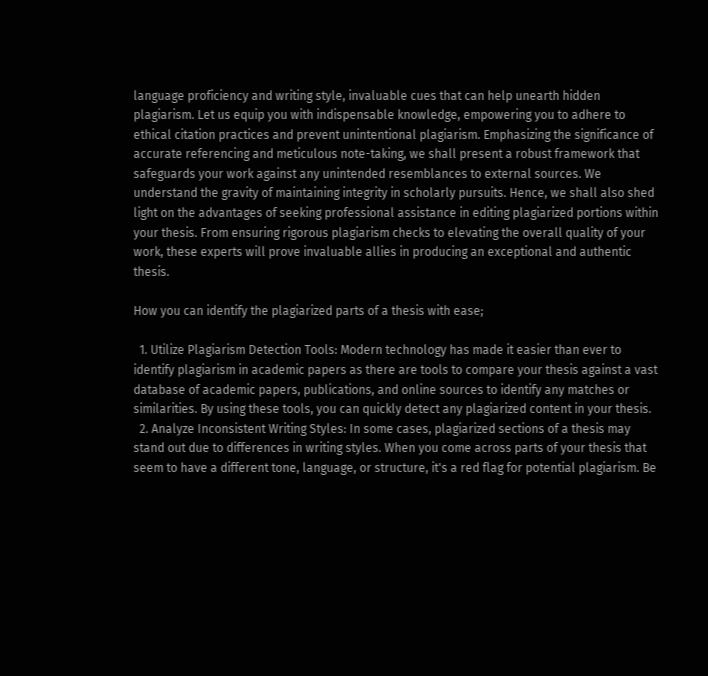language proficiency and writing style, invaluable cues that can help unearth hidden plagiarism. Let us equip you with indispensable knowledge, empowering you to adhere to ethical citation practices and prevent unintentional plagiarism. Emphasizing the significance of accurate referencing and meticulous note-taking, we shall present a robust framework that safeguards your work against any unintended resemblances to external sources. We understand the gravity of maintaining integrity in scholarly pursuits. Hence, we shall also shed light on the advantages of seeking professional assistance in editing plagiarized portions within your thesis. From ensuring rigorous plagiarism checks to elevating the overall quality of your work, these experts will prove invaluable allies in producing an exceptional and authentic thesis.

How you can identify the plagiarized parts of a thesis with ease;

  1. Utilize Plagiarism Detection Tools: Modern technology has made it easier than ever to identify plagiarism in academic papers as there are tools to compare your thesis against a vast database of academic papers, publications, and online sources to identify any matches or similarities. By using these tools, you can quickly detect any plagiarized content in your thesis.
  2. Analyze Inconsistent Writing Styles: In some cases, plagiarized sections of a thesis may stand out due to differences in writing styles. When you come across parts of your thesis that seem to have a different tone, language, or structure, it's a red flag for potential plagiarism. Be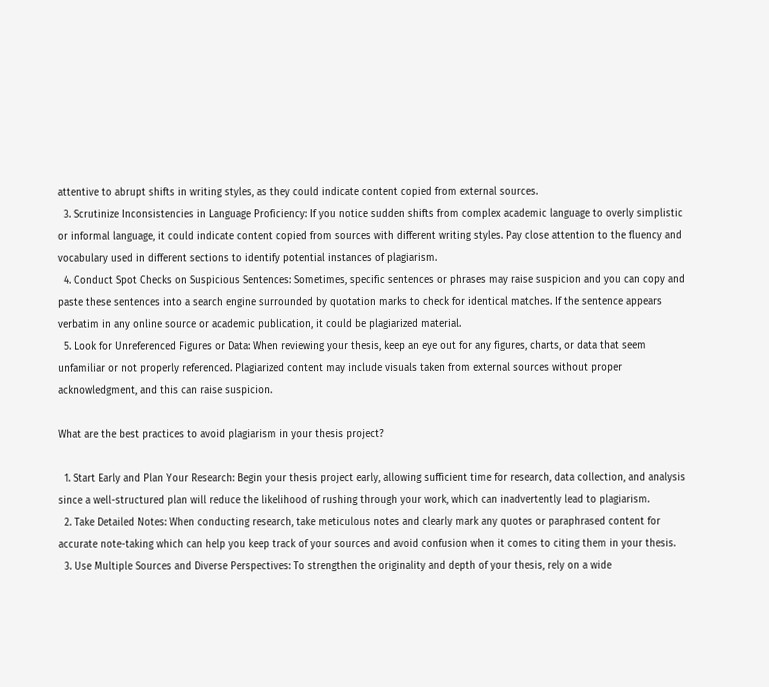attentive to abrupt shifts in writing styles, as they could indicate content copied from external sources.
  3. Scrutinize Inconsistencies in Language Proficiency: If you notice sudden shifts from complex academic language to overly simplistic or informal language, it could indicate content copied from sources with different writing styles. Pay close attention to the fluency and vocabulary used in different sections to identify potential instances of plagiarism.
  4. Conduct Spot Checks on Suspicious Sentences: Sometimes, specific sentences or phrases may raise suspicion and you can copy and paste these sentences into a search engine surrounded by quotation marks to check for identical matches. If the sentence appears verbatim in any online source or academic publication, it could be plagiarized material.
  5. Look for Unreferenced Figures or Data: When reviewing your thesis, keep an eye out for any figures, charts, or data that seem unfamiliar or not properly referenced. Plagiarized content may include visuals taken from external sources without proper acknowledgment, and this can raise suspicion.

What are the best practices to avoid plagiarism in your thesis project?

  1. Start Early and Plan Your Research: Begin your thesis project early, allowing sufficient time for research, data collection, and analysis since a well-structured plan will reduce the likelihood of rushing through your work, which can inadvertently lead to plagiarism.
  2. Take Detailed Notes: When conducting research, take meticulous notes and clearly mark any quotes or paraphrased content for accurate note-taking which can help you keep track of your sources and avoid confusion when it comes to citing them in your thesis.
  3. Use Multiple Sources and Diverse Perspectives: To strengthen the originality and depth of your thesis, rely on a wide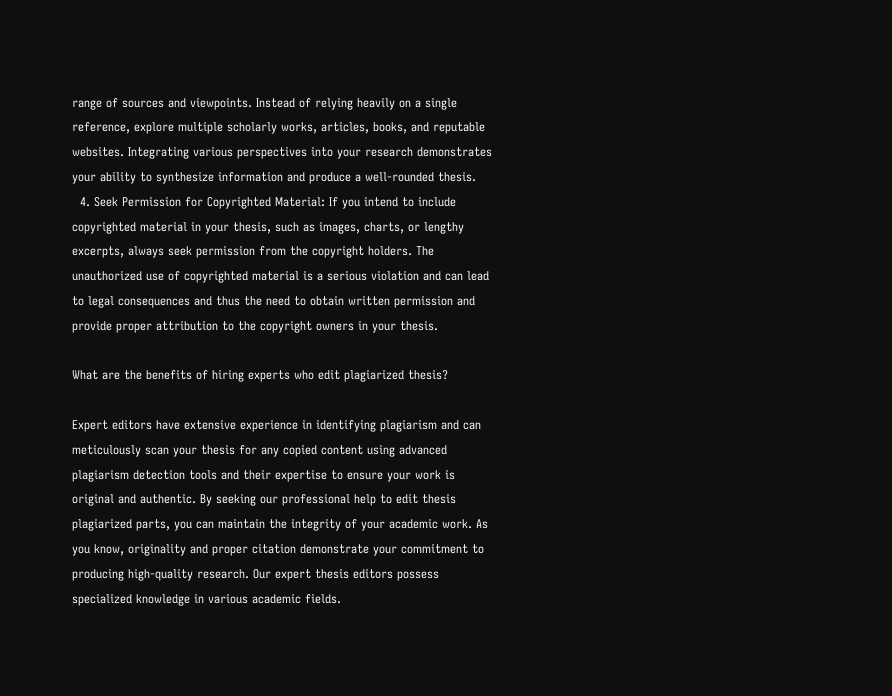range of sources and viewpoints. Instead of relying heavily on a single reference, explore multiple scholarly works, articles, books, and reputable websites. Integrating various perspectives into your research demonstrates your ability to synthesize information and produce a well-rounded thesis.
  4. Seek Permission for Copyrighted Material: If you intend to include copyrighted material in your thesis, such as images, charts, or lengthy excerpts, always seek permission from the copyright holders. The unauthorized use of copyrighted material is a serious violation and can lead to legal consequences and thus the need to obtain written permission and provide proper attribution to the copyright owners in your thesis.

What are the benefits of hiring experts who edit plagiarized thesis?

Expert editors have extensive experience in identifying plagiarism and can meticulously scan your thesis for any copied content using advanced plagiarism detection tools and their expertise to ensure your work is original and authentic. By seeking our professional help to edit thesis plagiarized parts, you can maintain the integrity of your academic work. As you know, originality and proper citation demonstrate your commitment to producing high-quality research. Our expert thesis editors possess specialized knowledge in various academic fields.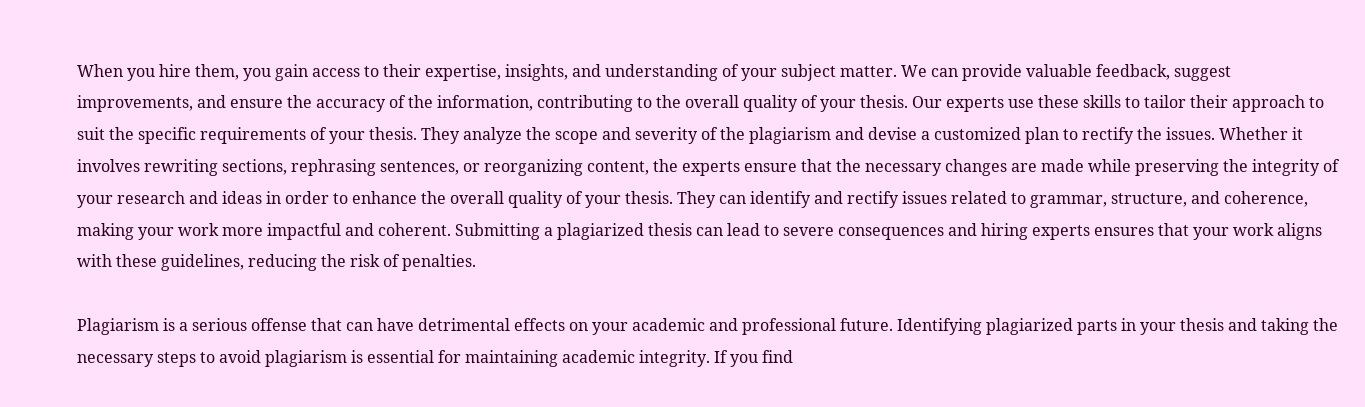When you hire them, you gain access to their expertise, insights, and understanding of your subject matter. We can provide valuable feedback, suggest improvements, and ensure the accuracy of the information, contributing to the overall quality of your thesis. Our experts use these skills to tailor their approach to suit the specific requirements of your thesis. They analyze the scope and severity of the plagiarism and devise a customized plan to rectify the issues. Whether it involves rewriting sections, rephrasing sentences, or reorganizing content, the experts ensure that the necessary changes are made while preserving the integrity of your research and ideas in order to enhance the overall quality of your thesis. They can identify and rectify issues related to grammar, structure, and coherence, making your work more impactful and coherent. Submitting a plagiarized thesis can lead to severe consequences and hiring experts ensures that your work aligns with these guidelines, reducing the risk of penalties.

Plagiarism is a serious offense that can have detrimental effects on your academic and professional future. Identifying plagiarized parts in your thesis and taking the necessary steps to avoid plagiarism is essential for maintaining academic integrity. If you find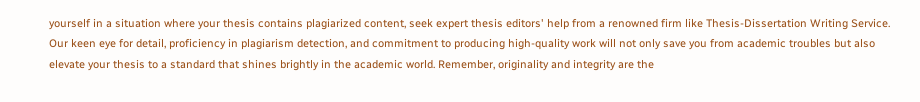yourself in a situation where your thesis contains plagiarized content, seek expert thesis editors' help from a renowned firm like Thesis-Dissertation Writing Service. Our keen eye for detail, proficiency in plagiarism detection, and commitment to producing high-quality work will not only save you from academic troubles but also elevate your thesis to a standard that shines brightly in the academic world. Remember, originality and integrity are the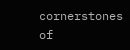cornerstones of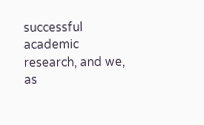successful academic research, and we, as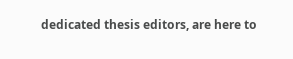dedicated thesis editors, are here to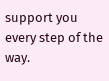support you every step of the way.